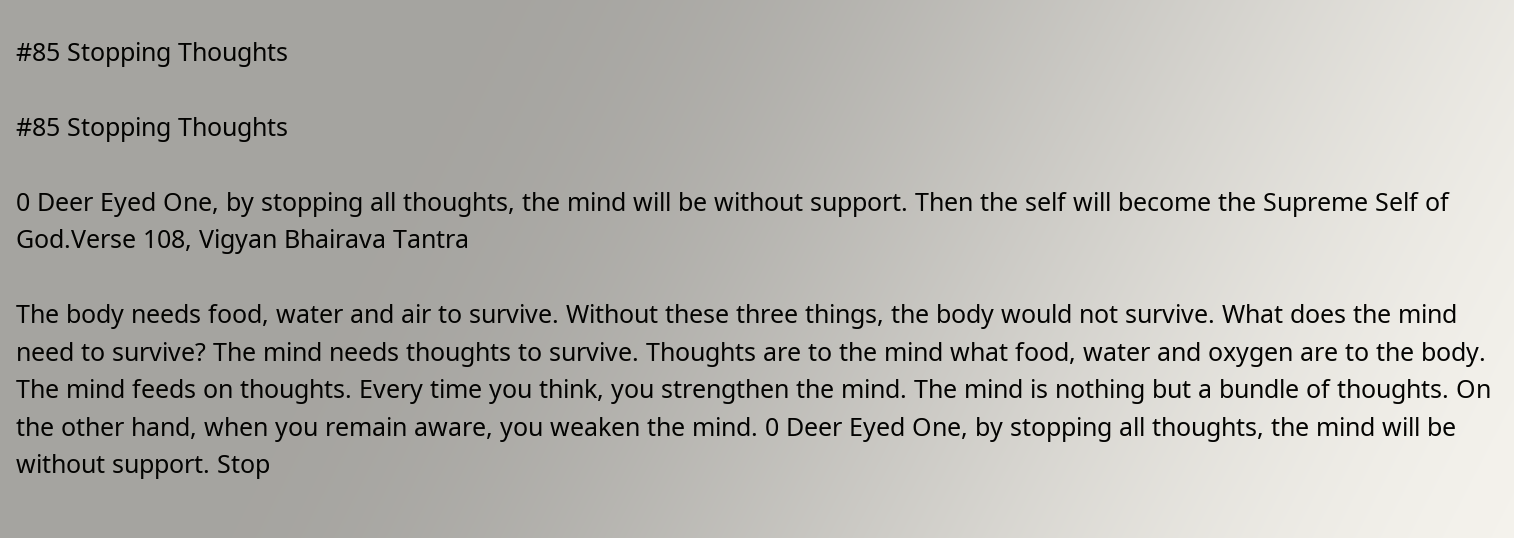#85 Stopping Thoughts

#85 Stopping Thoughts

0 Deer Eyed One, by stopping all thoughts, the mind will be without support. Then the self will become the Supreme Self of God.Verse 108, Vigyan Bhairava Tantra

The body needs food, water and air to survive. Without these three things, the body would not survive. What does the mind need to survive? The mind needs thoughts to survive. Thoughts are to the mind what food, water and oxygen are to the body. The mind feeds on thoughts. Every time you think, you strengthen the mind. The mind is nothing but a bundle of thoughts. On the other hand, when you remain aware, you weaken the mind. 0 Deer Eyed One, by stopping all thoughts, the mind will be without support. Stop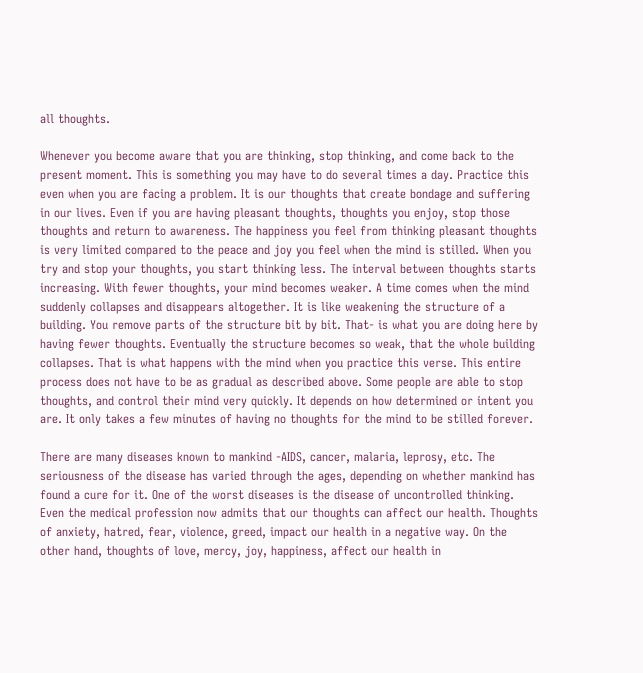all thoughts.

Whenever you become aware that you are thinking, stop thinking, and come back to the present moment. This is something you may have to do several times a day. Practice this even when you are facing a problem. It is our thoughts that create bondage and suffering in our lives. Even if you are having pleasant thoughts, thoughts you enjoy, stop those thoughts and return to awareness. The happiness you feel from thinking pleasant thoughts is very limited compared to the peace and joy you feel when the mind is stilled. When you try and stop your thoughts, you start thinking less. The interval between thoughts starts increasing. With fewer thoughts, your mind becomes weaker. A time comes when the mind suddenly collapses and disappears altogether. It is like weakening the structure of a building. You remove parts of the structure bit by bit. That- is what you are doing here by having fewer thoughts. Eventually the structure becomes so weak, that the whole building collapses. That is what happens with the mind when you practice this verse. This entire process does not have to be as gradual as described above. Some people are able to stop thoughts, and control their mind very quickly. It depends on how determined or intent you are. It only takes a few minutes of having no thoughts for the mind to be stilled forever.

There are many diseases known to mankind -AIDS, cancer, malaria, leprosy, etc. The seriousness of the disease has varied through the ages, depending on whether mankind has found a cure for it. One of the worst diseases is the disease of uncontrolled thinking. Even the medical profession now admits that our thoughts can affect our health. Thoughts of anxiety, hatred, fear, violence, greed, impact our health in a negative way. On the other hand, thoughts of love, mercy, joy, happiness, affect our health in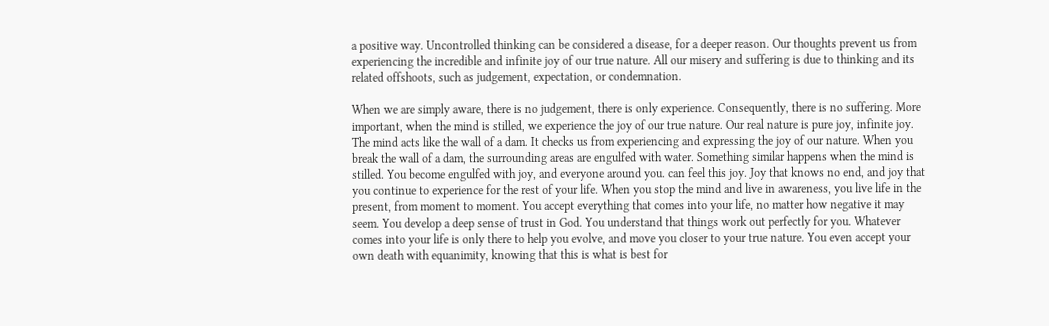a positive way. Uncontrolled thinking can be considered a disease, for a deeper reason. Our thoughts prevent us from experiencing the incredible and infinite joy of our true nature. All our misery and suffering is due to thinking and its related offshoots, such as judgement, expectation, or condemnation.

When we are simply aware, there is no judgement, there is only experience. Consequently, there is no suffering. More important, when the mind is stilled, we experience the joy of our true nature. Our real nature is pure joy, infinite joy. The mind acts like the wall of a dam. It checks us from experiencing and expressing the joy of our nature. When you break the wall of a dam, the surrounding areas are engulfed with water. Something similar happens when the mind is stilled. You become engulfed with joy, and everyone around you. can feel this joy. Joy that knows no end, and joy that you continue to experience for the rest of your life. When you stop the mind and live in awareness, you live life in the present, from moment to moment. You accept everything that comes into your life, no matter how negative it may seem. You develop a deep sense of trust in God. You understand that things work out perfectly for you. Whatever comes into your life is only there to help you evolve, and move you closer to your true nature. You even accept your own death with equanimity, knowing that this is what is best for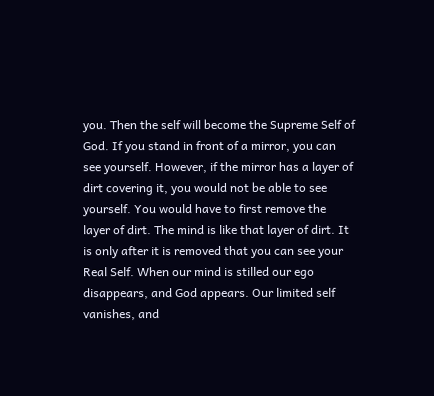you. Then the self will become the Supreme Self of God. If you stand in front of a mirror, you can see yourself. However, if the mirror has a layer of dirt covering it, you would not be able to see yourself. You would have to first remove the layer of dirt. The mind is like that layer of dirt. It is only after it is removed that you can see your Real Self. When our mind is stilled our ego disappears, and God appears. Our limited self vanishes, and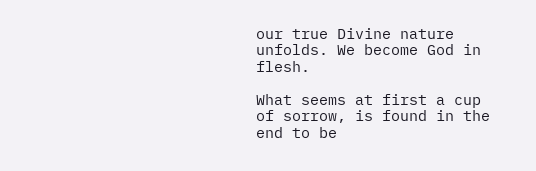our true Divine nature unfolds. We become God in flesh.

What seems at first a cup of sorrow, is found in the end to be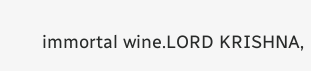immortal wine.LORD KRISHNA,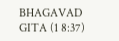BHAGAVAD GITA (1 8:37)